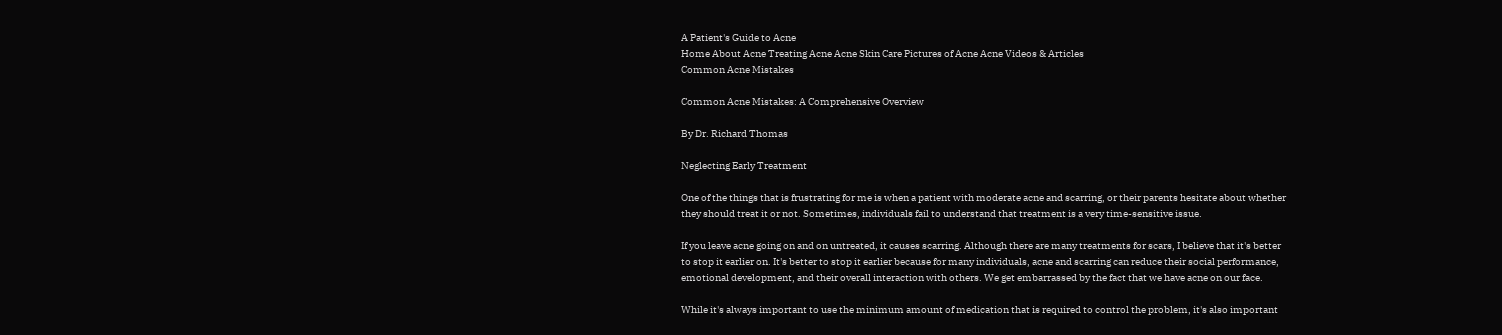A Patient's Guide to Acne
Home About Acne Treating Acne Acne Skin Care Pictures of Acne Acne Videos & Articles
Common Acne Mistakes

Common Acne Mistakes: A Comprehensive Overview

By Dr. Richard Thomas

Neglecting Early Treatment

One of the things that is frustrating for me is when a patient with moderate acne and scarring, or their parents hesitate about whether they should treat it or not. Sometimes, individuals fail to understand that treatment is a very time-sensitive issue.

If you leave acne going on and on untreated, it causes scarring. Although there are many treatments for scars, I believe that it's better to stop it earlier on. It's better to stop it earlier because for many individuals, acne and scarring can reduce their social performance, emotional development, and their overall interaction with others. We get embarrassed by the fact that we have acne on our face.

While it's always important to use the minimum amount of medication that is required to control the problem, it's also important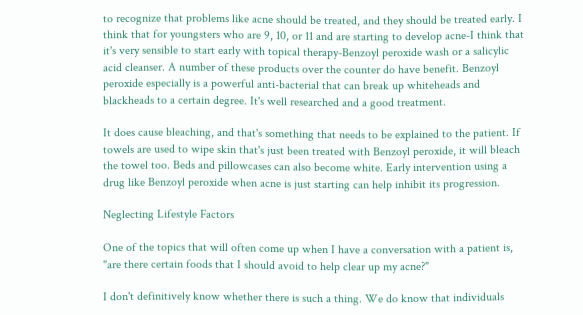to recognize that problems like acne should be treated, and they should be treated early. I think that for youngsters who are 9, 10, or 11 and are starting to develop acne-I think that it's very sensible to start early with topical therapy-Benzoyl peroxide wash or a salicylic acid cleanser. A number of these products over the counter do have benefit. Benzoyl peroxide especially is a powerful anti-bacterial that can break up whiteheads and blackheads to a certain degree. It's well researched and a good treatment.

It does cause bleaching, and that's something that needs to be explained to the patient. If towels are used to wipe skin that's just been treated with Benzoyl peroxide, it will bleach the towel too. Beds and pillowcases can also become white. Early intervention using a drug like Benzoyl peroxide when acne is just starting can help inhibit its progression.

Neglecting Lifestyle Factors

One of the topics that will often come up when I have a conversation with a patient is, "are there certain foods that I should avoid to help clear up my acne?"

I don't definitively know whether there is such a thing. We do know that individuals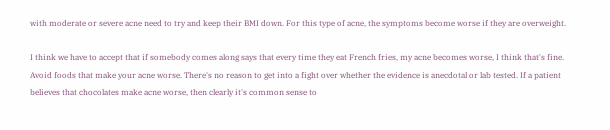with moderate or severe acne need to try and keep their BMI down. For this type of acne, the symptoms become worse if they are overweight.

I think we have to accept that if somebody comes along says that every time they eat French fries, my acne becomes worse, I think that's fine. Avoid foods that make your acne worse. There's no reason to get into a fight over whether the evidence is anecdotal or lab tested. If a patient believes that chocolates make acne worse, then clearly it's common sense to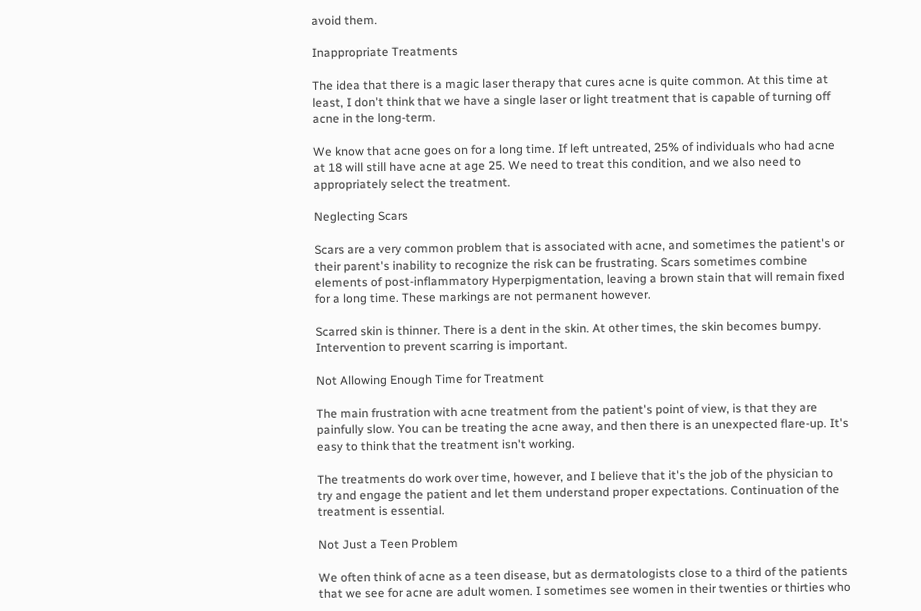avoid them.

Inappropriate Treatments

The idea that there is a magic laser therapy that cures acne is quite common. At this time at least, I don't think that we have a single laser or light treatment that is capable of turning off acne in the long-term.

We know that acne goes on for a long time. If left untreated, 25% of individuals who had acne at 18 will still have acne at age 25. We need to treat this condition, and we also need to appropriately select the treatment.

Neglecting Scars

Scars are a very common problem that is associated with acne, and sometimes the patient's or their parent's inability to recognize the risk can be frustrating. Scars sometimes combine elements of post-inflammatory Hyperpigmentation, leaving a brown stain that will remain fixed for a long time. These markings are not permanent however.

Scarred skin is thinner. There is a dent in the skin. At other times, the skin becomes bumpy. Intervention to prevent scarring is important.

Not Allowing Enough Time for Treatment

The main frustration with acne treatment from the patient's point of view, is that they are painfully slow. You can be treating the acne away, and then there is an unexpected flare-up. It's easy to think that the treatment isn't working.

The treatments do work over time, however, and I believe that it's the job of the physician to try and engage the patient and let them understand proper expectations. Continuation of the treatment is essential.

Not Just a Teen Problem

We often think of acne as a teen disease, but as dermatologists close to a third of the patients that we see for acne are adult women. I sometimes see women in their twenties or thirties who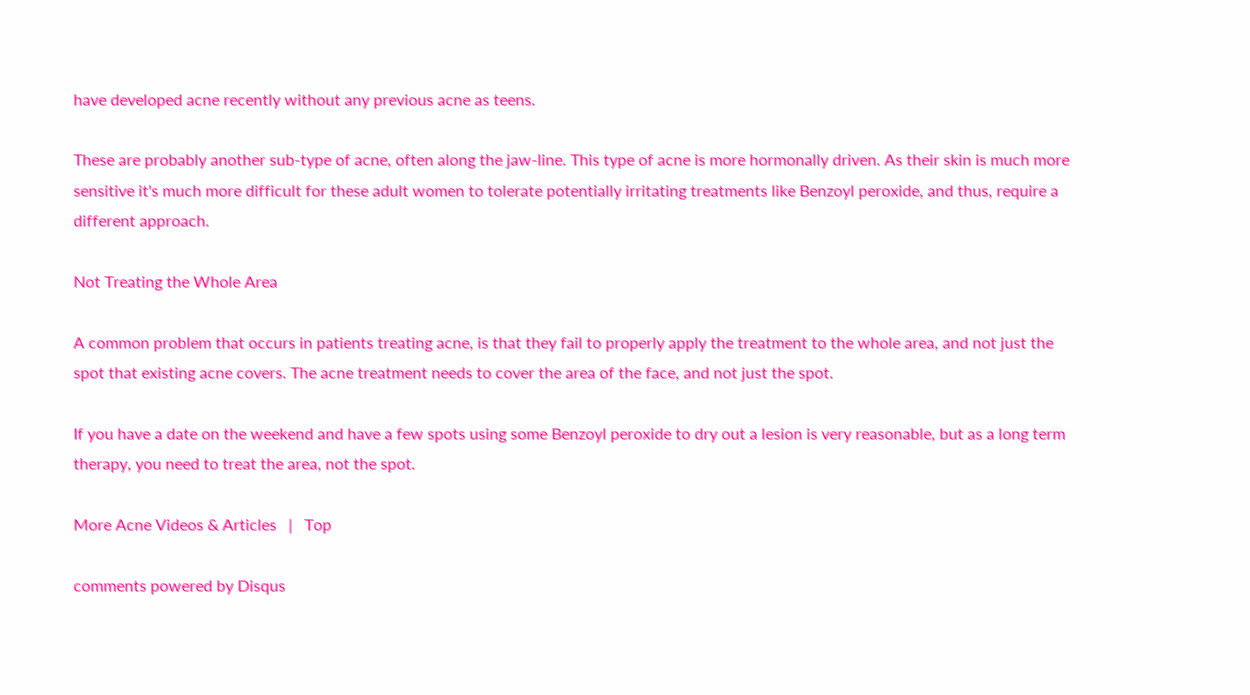have developed acne recently without any previous acne as teens.

These are probably another sub-type of acne, often along the jaw-line. This type of acne is more hormonally driven. As their skin is much more sensitive it's much more difficult for these adult women to tolerate potentially irritating treatments like Benzoyl peroxide, and thus, require a different approach.

Not Treating the Whole Area

A common problem that occurs in patients treating acne, is that they fail to properly apply the treatment to the whole area, and not just the spot that existing acne covers. The acne treatment needs to cover the area of the face, and not just the spot.

If you have a date on the weekend and have a few spots using some Benzoyl peroxide to dry out a lesion is very reasonable, but as a long term therapy, you need to treat the area, not the spot.

More Acne Videos & Articles   |   Top

comments powered by Disqus